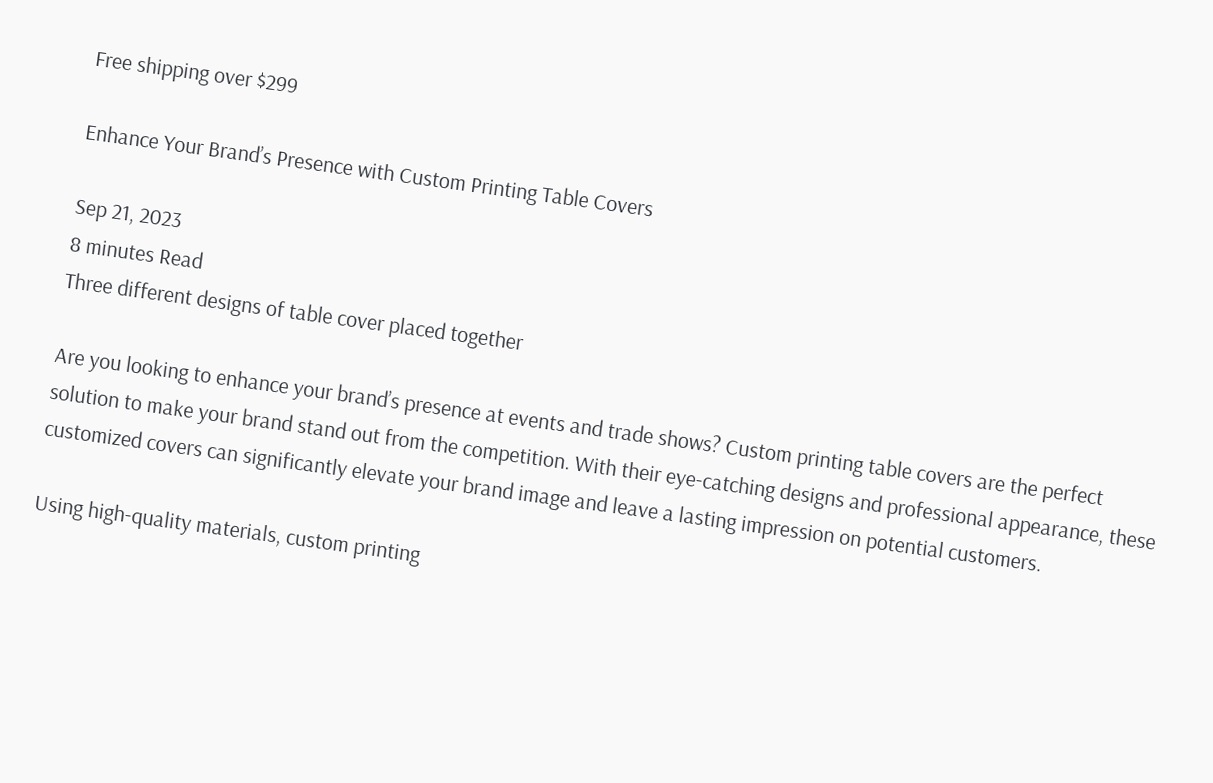Free shipping over $299

Enhance Your Brand’s Presence with Custom Printing Table Covers

Sep 21, 2023
8 minutes Read
Three different designs of table cover placed together

Are you looking to enhance your brand’s presence at events and trade shows? Custom printing table covers are the perfect solution to make your brand stand out from the competition. With their eye-catching designs and professional appearance, these customized covers can significantly elevate your brand image and leave a lasting impression on potential customers.

Using high-quality materials, custom printing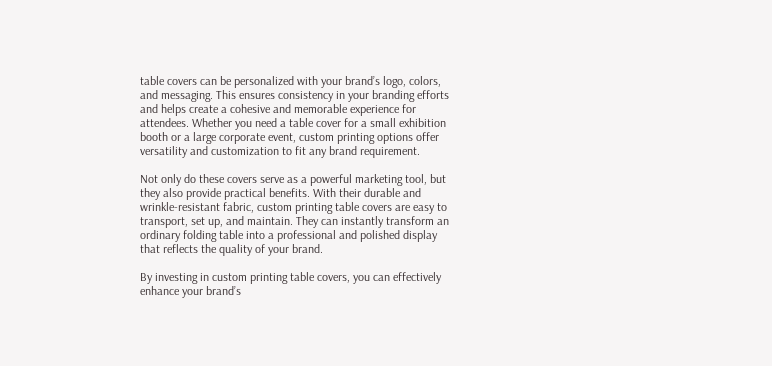table covers can be personalized with your brand’s logo, colors, and messaging. This ensures consistency in your branding efforts and helps create a cohesive and memorable experience for attendees. Whether you need a table cover for a small exhibition booth or a large corporate event, custom printing options offer versatility and customization to fit any brand requirement.

Not only do these covers serve as a powerful marketing tool, but they also provide practical benefits. With their durable and wrinkle-resistant fabric, custom printing table covers are easy to transport, set up, and maintain. They can instantly transform an ordinary folding table into a professional and polished display that reflects the quality of your brand.

By investing in custom printing table covers, you can effectively enhance your brand’s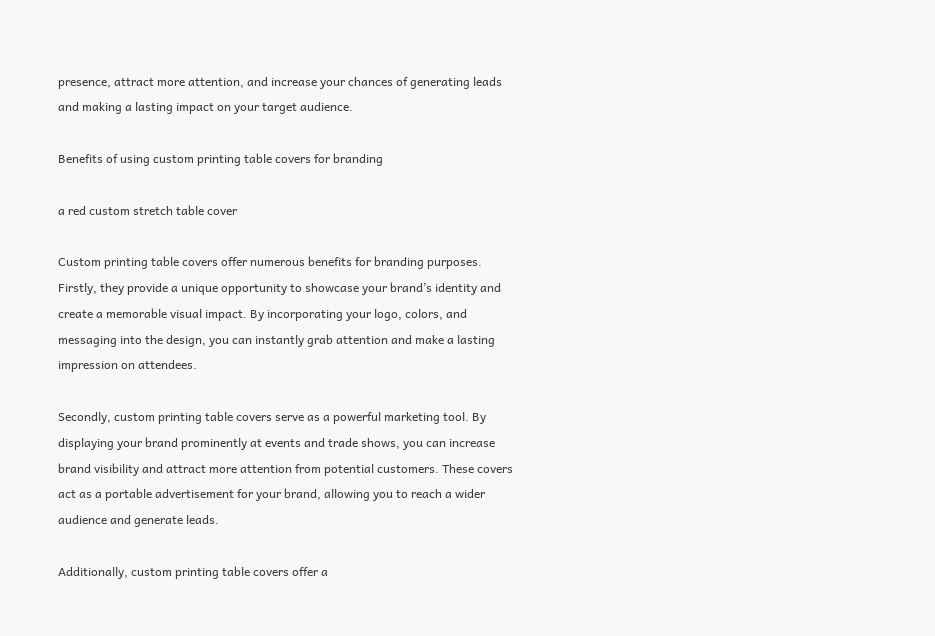presence, attract more attention, and increase your chances of generating leads and making a lasting impact on your target audience.

Benefits of using custom printing table covers for branding

a red custom stretch table cover

Custom printing table covers offer numerous benefits for branding purposes. Firstly, they provide a unique opportunity to showcase your brand’s identity and create a memorable visual impact. By incorporating your logo, colors, and messaging into the design, you can instantly grab attention and make a lasting impression on attendees.

Secondly, custom printing table covers serve as a powerful marketing tool. By displaying your brand prominently at events and trade shows, you can increase brand visibility and attract more attention from potential customers. These covers act as a portable advertisement for your brand, allowing you to reach a wider audience and generate leads.

Additionally, custom printing table covers offer a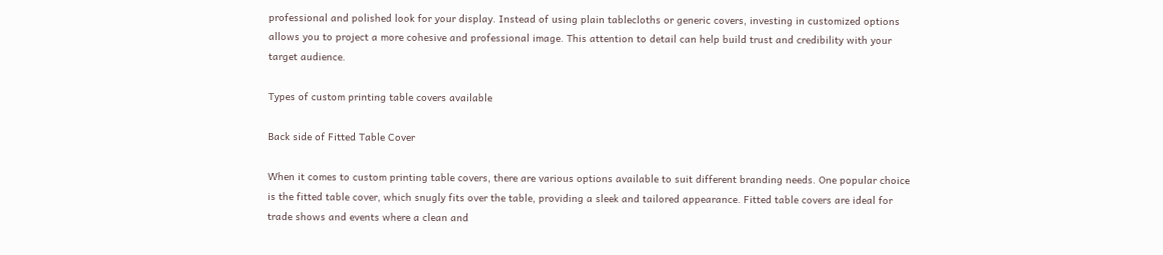professional and polished look for your display. Instead of using plain tablecloths or generic covers, investing in customized options allows you to project a more cohesive and professional image. This attention to detail can help build trust and credibility with your target audience.

Types of custom printing table covers available

Back side of Fitted Table Cover

When it comes to custom printing table covers, there are various options available to suit different branding needs. One popular choice is the fitted table cover, which snugly fits over the table, providing a sleek and tailored appearance. Fitted table covers are ideal for trade shows and events where a clean and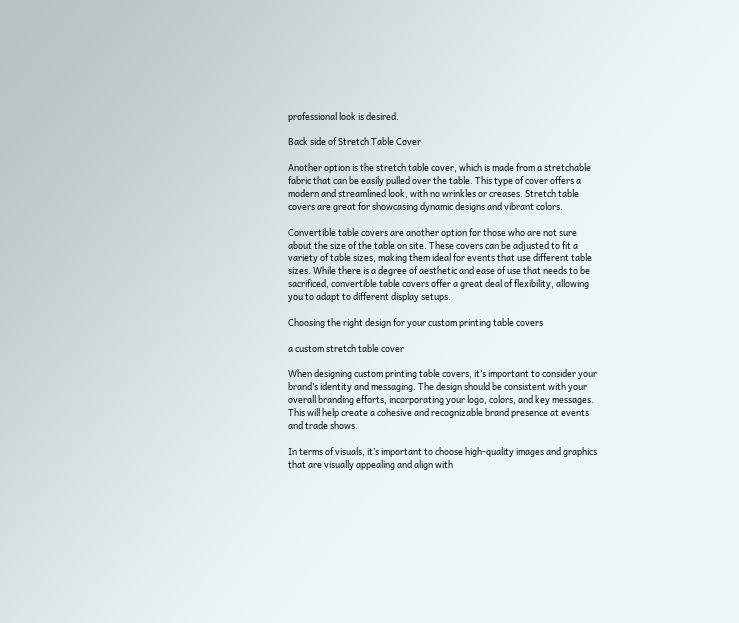professional look is desired.

Back side of Stretch Table Cover

Another option is the stretch table cover, which is made from a stretchable fabric that can be easily pulled over the table. This type of cover offers a modern and streamlined look, with no wrinkles or creases. Stretch table covers are great for showcasing dynamic designs and vibrant colors.

Convertible table covers are another option for those who are not sure about the size of the table on site. These covers can be adjusted to fit a variety of table sizes, making them ideal for events that use different table sizes. While there is a degree of aesthetic and ease of use that needs to be sacrificed, convertible table covers offer a great deal of flexibility, allowing you to adapt to different display setups.

Choosing the right design for your custom printing table covers

a custom stretch table cover

When designing custom printing table covers, it’s important to consider your brand’s identity and messaging. The design should be consistent with your overall branding efforts, incorporating your logo, colors, and key messages. This will help create a cohesive and recognizable brand presence at events and trade shows.

In terms of visuals, it’s important to choose high-quality images and graphics that are visually appealing and align with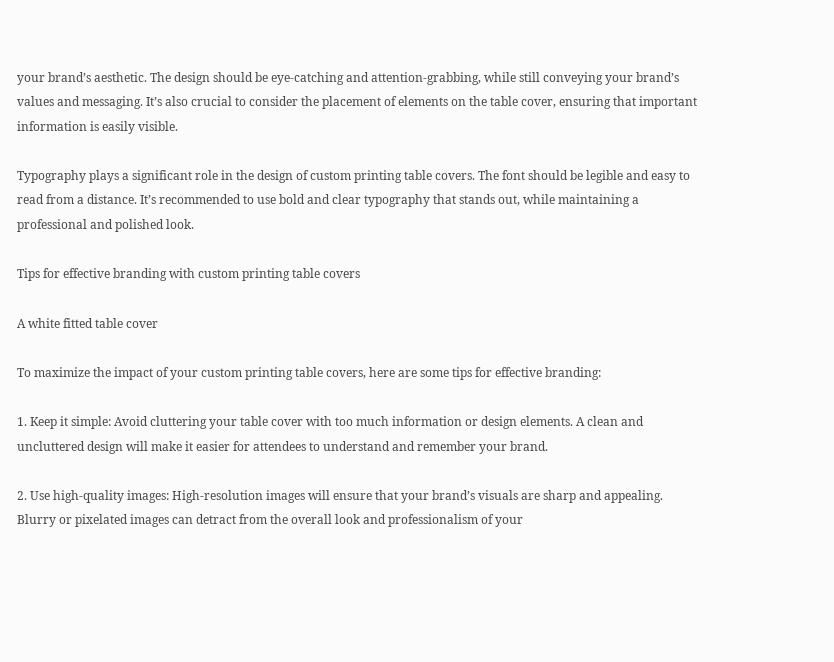your brand’s aesthetic. The design should be eye-catching and attention-grabbing, while still conveying your brand’s values and messaging. It’s also crucial to consider the placement of elements on the table cover, ensuring that important information is easily visible.

Typography plays a significant role in the design of custom printing table covers. The font should be legible and easy to read from a distance. It’s recommended to use bold and clear typography that stands out, while maintaining a professional and polished look.

Tips for effective branding with custom printing table covers

A white fitted table cover

To maximize the impact of your custom printing table covers, here are some tips for effective branding:

1. Keep it simple: Avoid cluttering your table cover with too much information or design elements. A clean and uncluttered design will make it easier for attendees to understand and remember your brand.

2. Use high-quality images: High-resolution images will ensure that your brand’s visuals are sharp and appealing. Blurry or pixelated images can detract from the overall look and professionalism of your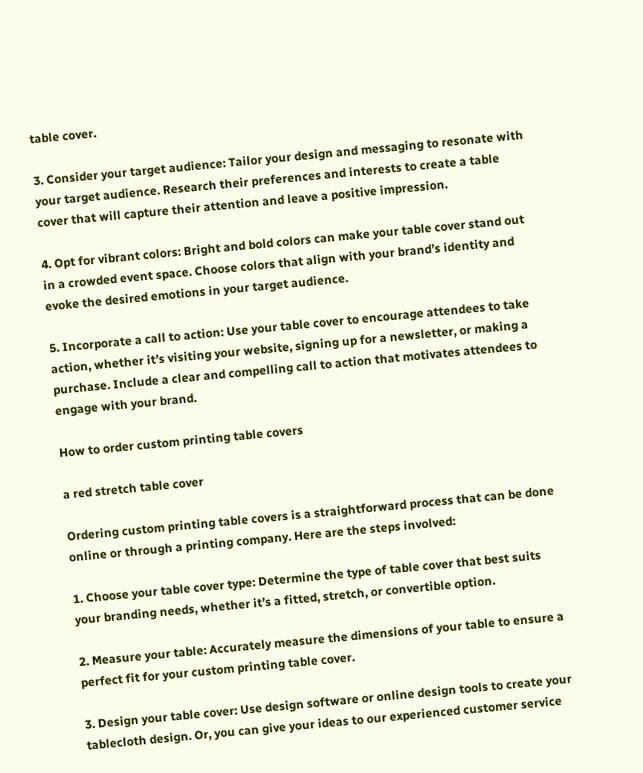table cover.

3. Consider your target audience: Tailor your design and messaging to resonate with your target audience. Research their preferences and interests to create a table cover that will capture their attention and leave a positive impression.

4. Opt for vibrant colors: Bright and bold colors can make your table cover stand out in a crowded event space. Choose colors that align with your brand’s identity and evoke the desired emotions in your target audience.

5. Incorporate a call to action: Use your table cover to encourage attendees to take action, whether it’s visiting your website, signing up for a newsletter, or making a purchase. Include a clear and compelling call to action that motivates attendees to engage with your brand.

How to order custom printing table covers

a red stretch table cover

Ordering custom printing table covers is a straightforward process that can be done online or through a printing company. Here are the steps involved:

1. Choose your table cover type: Determine the type of table cover that best suits your branding needs, whether it’s a fitted, stretch, or convertible option.

2. Measure your table: Accurately measure the dimensions of your table to ensure a perfect fit for your custom printing table cover.

3. Design your table cover: Use design software or online design tools to create your tablecloth design. Or, you can give your ideas to our experienced customer service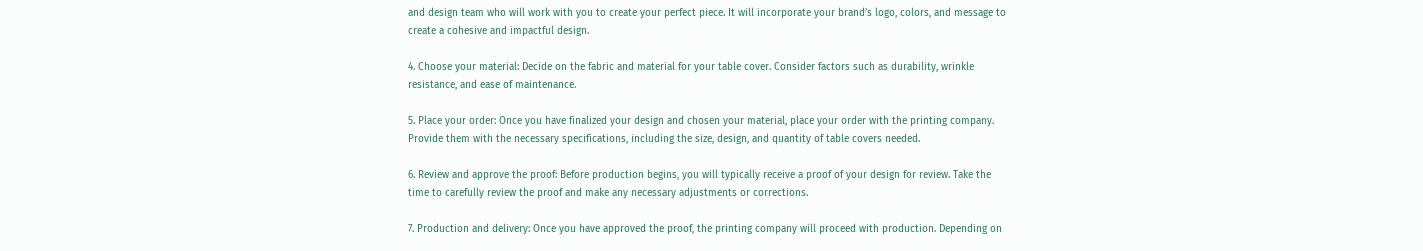and design team who will work with you to create your perfect piece. It will incorporate your brand’s logo, colors, and message to create a cohesive and impactful design.

4. Choose your material: Decide on the fabric and material for your table cover. Consider factors such as durability, wrinkle resistance, and ease of maintenance.

5. Place your order: Once you have finalized your design and chosen your material, place your order with the printing company. Provide them with the necessary specifications, including the size, design, and quantity of table covers needed.

6. Review and approve the proof: Before production begins, you will typically receive a proof of your design for review. Take the time to carefully review the proof and make any necessary adjustments or corrections.

7. Production and delivery: Once you have approved the proof, the printing company will proceed with production. Depending on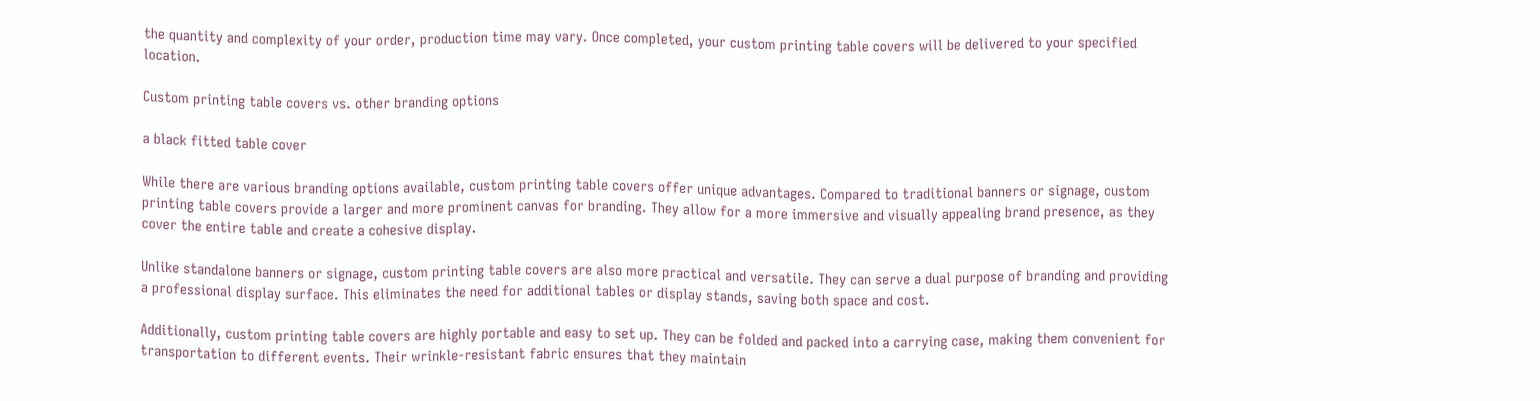the quantity and complexity of your order, production time may vary. Once completed, your custom printing table covers will be delivered to your specified location.

Custom printing table covers vs. other branding options

a black fitted table cover

While there are various branding options available, custom printing table covers offer unique advantages. Compared to traditional banners or signage, custom printing table covers provide a larger and more prominent canvas for branding. They allow for a more immersive and visually appealing brand presence, as they cover the entire table and create a cohesive display.

Unlike standalone banners or signage, custom printing table covers are also more practical and versatile. They can serve a dual purpose of branding and providing a professional display surface. This eliminates the need for additional tables or display stands, saving both space and cost.

Additionally, custom printing table covers are highly portable and easy to set up. They can be folded and packed into a carrying case, making them convenient for transportation to different events. Their wrinkle-resistant fabric ensures that they maintain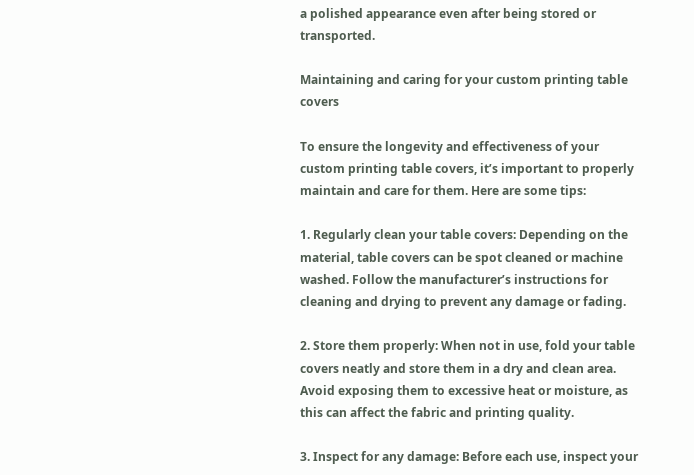a polished appearance even after being stored or transported.

Maintaining and caring for your custom printing table covers

To ensure the longevity and effectiveness of your custom printing table covers, it’s important to properly maintain and care for them. Here are some tips:

1. Regularly clean your table covers: Depending on the material, table covers can be spot cleaned or machine washed. Follow the manufacturer’s instructions for cleaning and drying to prevent any damage or fading.

2. Store them properly: When not in use, fold your table covers neatly and store them in a dry and clean area. Avoid exposing them to excessive heat or moisture, as this can affect the fabric and printing quality.

3. Inspect for any damage: Before each use, inspect your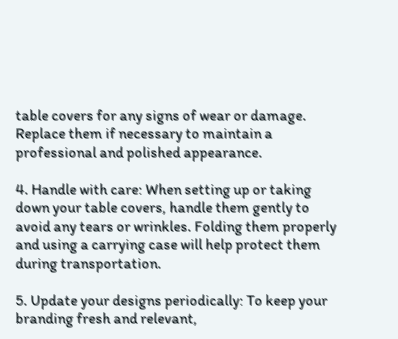table covers for any signs of wear or damage. Replace them if necessary to maintain a professional and polished appearance.

4. Handle with care: When setting up or taking down your table covers, handle them gently to avoid any tears or wrinkles. Folding them properly and using a carrying case will help protect them during transportation.

5. Update your designs periodically: To keep your branding fresh and relevant,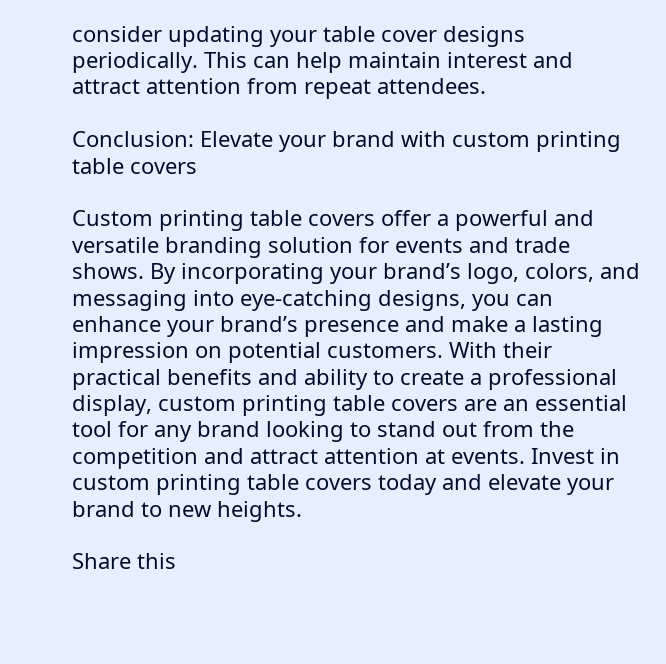consider updating your table cover designs periodically. This can help maintain interest and attract attention from repeat attendees.

Conclusion: Elevate your brand with custom printing table covers

Custom printing table covers offer a powerful and versatile branding solution for events and trade shows. By incorporating your brand’s logo, colors, and messaging into eye-catching designs, you can enhance your brand’s presence and make a lasting impression on potential customers. With their practical benefits and ability to create a professional display, custom printing table covers are an essential tool for any brand looking to stand out from the competition and attract attention at events. Invest in custom printing table covers today and elevate your brand to new heights.

Share this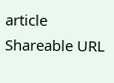article
Shareable URL